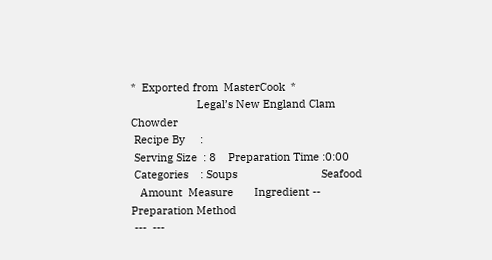*  Exported from  MasterCook  *
                      Legal’s New England Clam Chowder
 Recipe By     :
 Serving Size  : 8    Preparation Time :0:00
 Categories    : Soups                            Seafood
   Amount  Measure       Ingredient -- Preparation Method
 ---  ---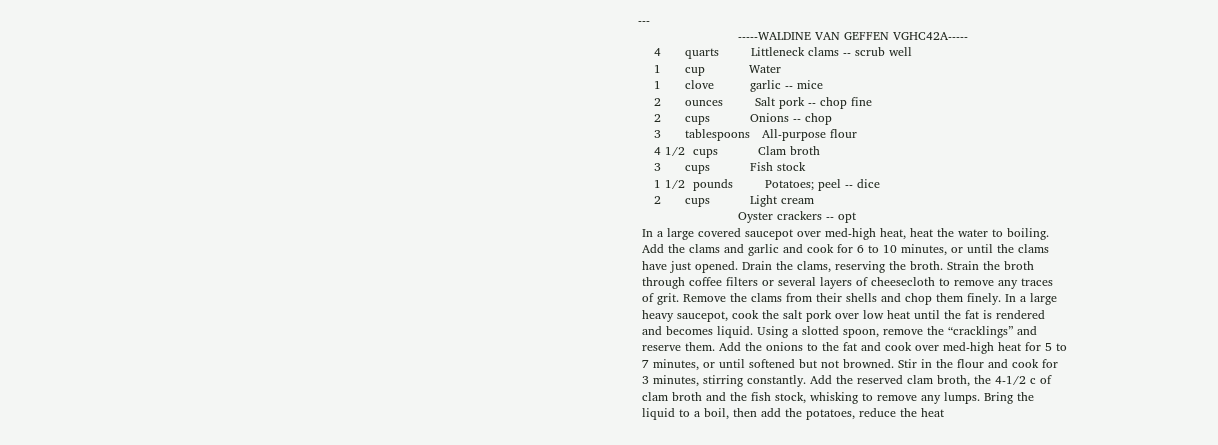---
                         -----WALDINE VAN GEFFEN VGHC42A-----
    4      quarts        Littleneck clams -- scrub well
    1      cup           Water
    1      clove         garlic -- mice
    2      ounces        Salt pork -- chop fine
    2      cups          Onions -- chop
    3      tablespoons   All-purpose flour
    4 1/2  cups          Clam broth
    3      cups          Fish stock
    1 1/2  pounds        Potatoes; peel -- dice
    2      cups          Light cream
                         Oyster crackers -- opt
 In a large covered saucepot over med-high heat, heat the water to boiling.
 Add the clams and garlic and cook for 6 to 10 minutes, or until the clams
 have just opened. Drain the clams, reserving the broth. Strain the broth
 through coffee filters or several layers of cheesecloth to remove any traces
 of grit. Remove the clams from their shells and chop them finely. In a large
 heavy saucepot, cook the salt pork over low heat until the fat is rendered
 and becomes liquid. Using a slotted spoon, remove the “cracklings” and
 reserve them. Add the onions to the fat and cook over med-high heat for 5 to
 7 minutes, or until softened but not browned. Stir in the flour and cook for
 3 minutes, stirring constantly. Add the reserved clam broth, the 4-1/2 c of
 clam broth and the fish stock, whisking to remove any lumps. Bring the
 liquid to a boil, then add the potatoes, reduce the heat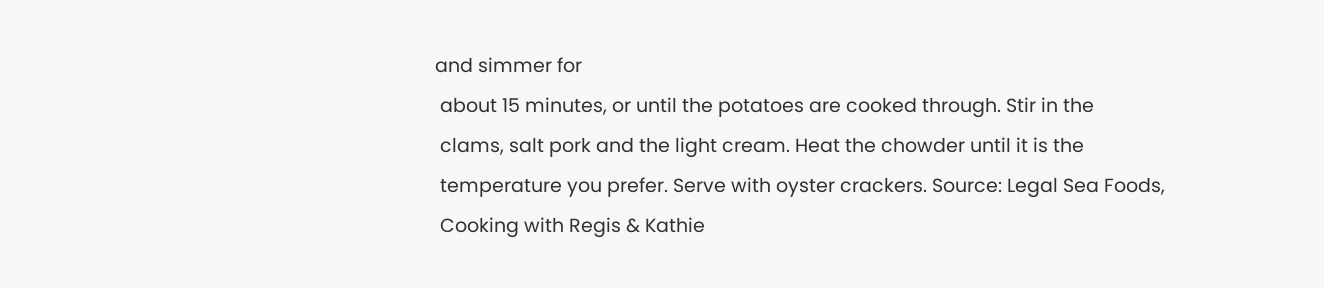and simmer for
 about 15 minutes, or until the potatoes are cooked through. Stir in the
 clams, salt pork and the light cream. Heat the chowder until it is the
 temperature you prefer. Serve with oyster crackers. Source: Legal Sea Foods,
 Cooking with Regis & Kathie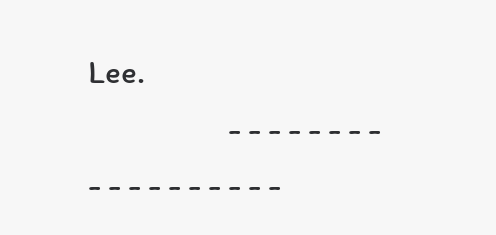Lee.
                    - - - - - - - - - - - - - - - - - -